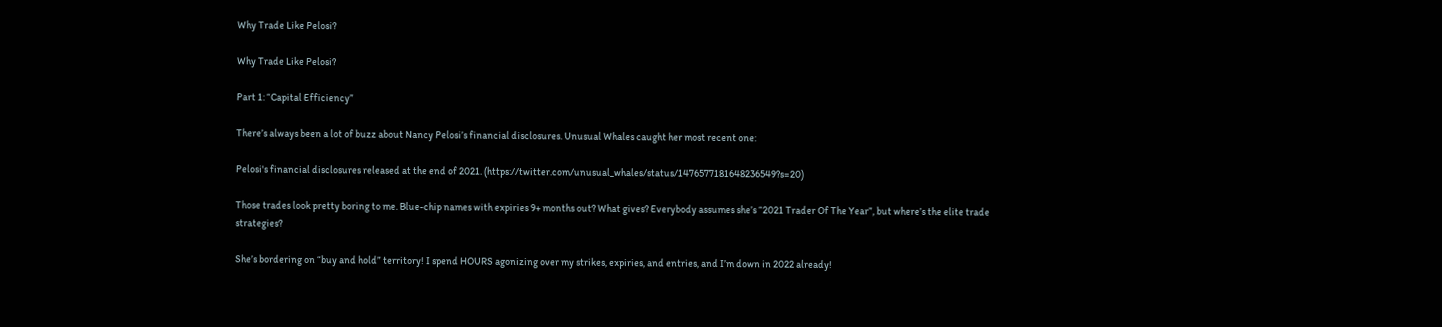Why Trade Like Pelosi?

Why Trade Like Pelosi?

Part 1: “Capital Efficiency”

There’s always been a lot of buzz about Nancy Pelosi’s financial disclosures. Unusual Whales caught her most recent one:

Pelosi's financial disclosures released at the end of 2021. (https://twitter.com/unusual_whales/status/1476577181648236549?s=20)

Those trades look pretty boring to me. Blue-chip names with expiries 9+ months out? What gives? Everybody assumes she’s “2021 Trader Of The Year”, but where’s the elite trade strategies?

She’s bordering on “buy and hold” territory! I spend HOURS agonizing over my strikes, expiries, and entries, and I’m down in 2022 already!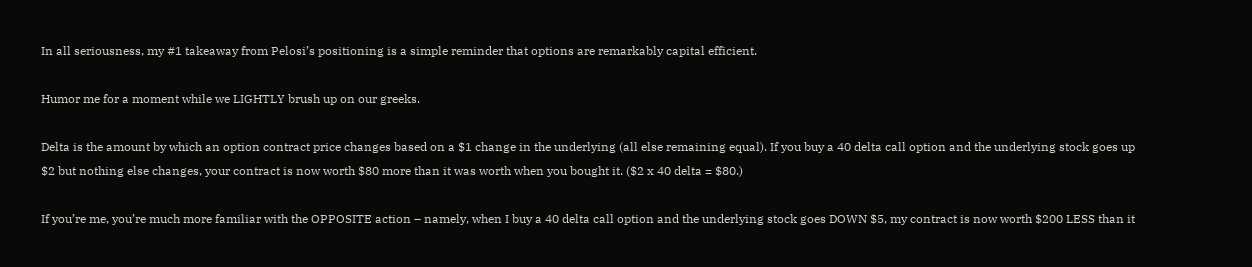In all seriousness, my #1 takeaway from Pelosi’s positioning is a simple reminder that options are remarkably capital efficient.

Humor me for a moment while we LIGHTLY brush up on our greeks.

Delta is the amount by which an option contract price changes based on a $1 change in the underlying (all else remaining equal). If you buy a 40 delta call option and the underlying stock goes up $2 but nothing else changes, your contract is now worth $80 more than it was worth when you bought it. ($2 x 40 delta = $80.)

If you’re me, you’re much more familiar with the OPPOSITE action – namely, when I buy a 40 delta call option and the underlying stock goes DOWN $5, my contract is now worth $200 LESS than it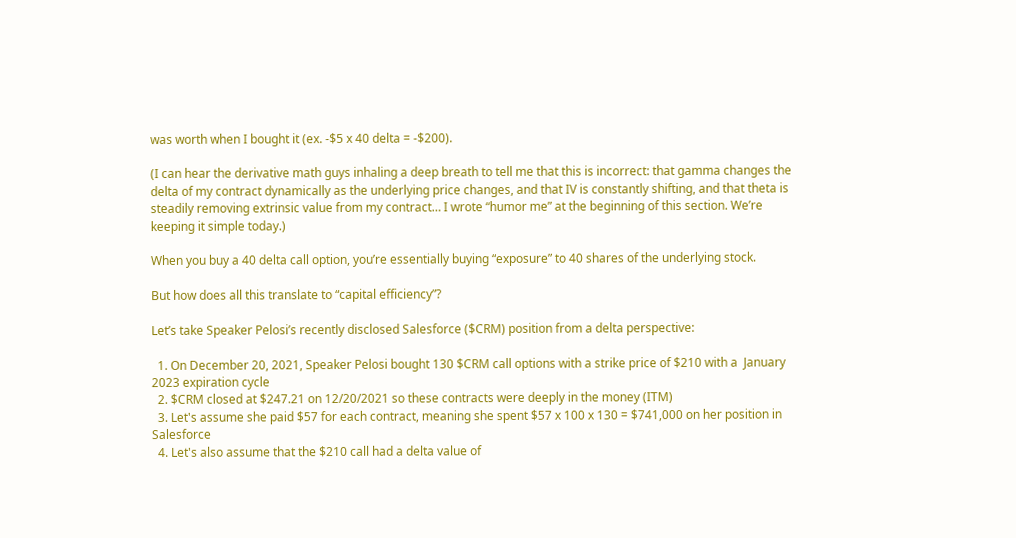was worth when I bought it (ex. -$5 x 40 delta = -$200).

(I can hear the derivative math guys inhaling a deep breath to tell me that this is incorrect: that gamma changes the delta of my contract dynamically as the underlying price changes, and that IV is constantly shifting, and that theta is steadily removing extrinsic value from my contract… I wrote “humor me” at the beginning of this section. We’re keeping it simple today.)

When you buy a 40 delta call option, you’re essentially buying “exposure” to 40 shares of the underlying stock.

But how does all this translate to “capital efficiency”?

Let’s take Speaker Pelosi’s recently disclosed Salesforce ($CRM) position from a delta perspective:

  1. On December 20, 2021, Speaker Pelosi bought 130 $CRM call options with a strike price of $210 with a  January 2023 expiration cycle
  2. $CRM closed at $247.21 on 12/20/2021 so these contracts were deeply in the money (ITM)
  3. Let's assume she paid $57 for each contract, meaning she spent $57 x 100 x 130 = $741,000 on her position in Salesforce
  4. Let's also assume that the $210 call had a delta value of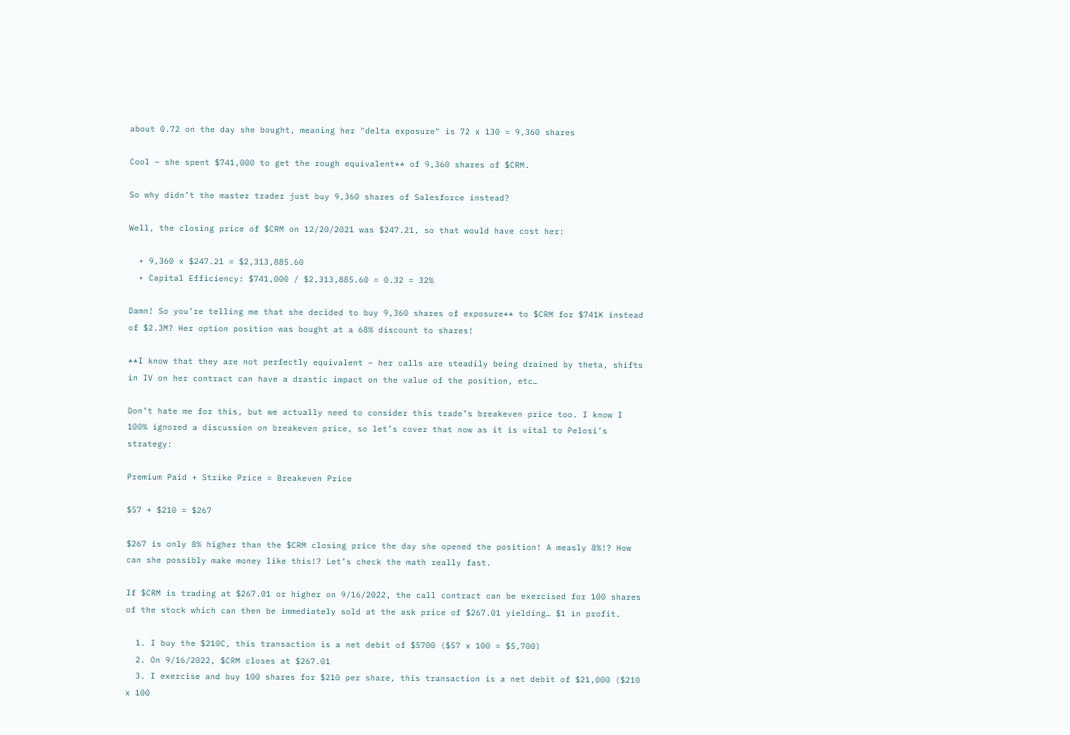about 0.72 on the day she bought, meaning her "delta exposure" is 72 x 130 = 9,360 shares

Cool – she spent $741,000 to get the rough equivalent** of 9,360 shares of $CRM.

So why didn’t the master trader just buy 9,360 shares of Salesforce instead?

Well, the closing price of $CRM on 12/20/2021 was $247.21, so that would have cost her:

  • 9,360 x $247.21 = $2,313,885.60
  • Capital Efficiency: $741,000 / $2,313,885.60 = 0.32 = 32%

Damn! So you’re telling me that she decided to buy 9,360 shares of exposure** to $CRM for $741K instead of $2.3M? Her option position was bought at a 68% discount to shares!

**I know that they are not perfectly equivalent – her calls are steadily being drained by theta, shifts in IV on her contract can have a drastic impact on the value of the position, etc…

Don’t hate me for this, but we actually need to consider this trade’s breakeven price too. I know I 100% ignored a discussion on breakeven price, so let’s cover that now as it is vital to Pelosi’s strategy:

Premium Paid + Strike Price = Breakeven Price

$57 + $210 = $267

$267 is only 8% higher than the $CRM closing price the day she opened the position! A measly 8%!? How can she possibly make money like this!? Let’s check the math really fast.

If $CRM is trading at $267.01 or higher on 9/16/2022, the call contract can be exercised for 100 shares of the stock which can then be immediately sold at the ask price of $267.01 yielding… $1 in profit.

  1. I buy the $210C, this transaction is a net debit of $5700 ($57 x 100 = $5,700)
  2. On 9/16/2022, $CRM closes at $267.01
  3. I exercise and buy 100 shares for $210 per share, this transaction is a net debit of $21,000 ($210 x 100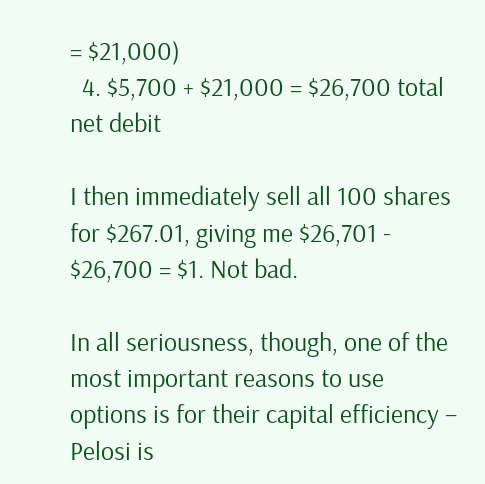= $21,000)
  4. $5,700 + $21,000 = $26,700 total net debit

I then immediately sell all 100 shares for $267.01, giving me $26,701 - $26,700 = $1. Not bad.

In all seriousness, though, one of the most important reasons to use options is for their capital efficiency – Pelosi is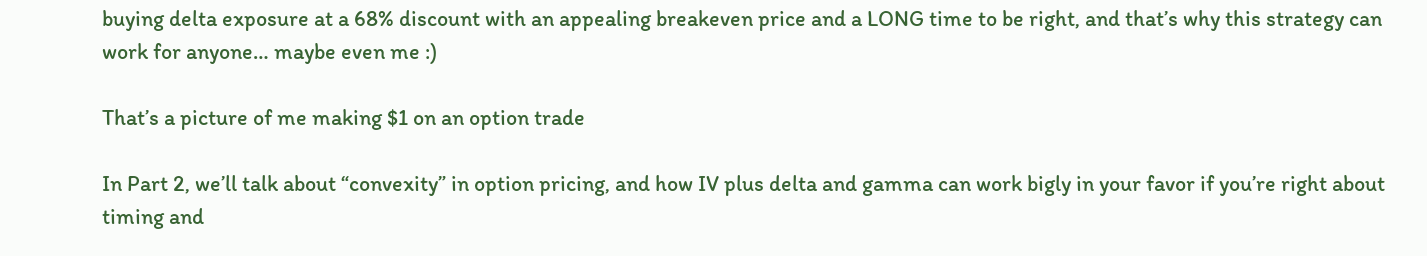buying delta exposure at a 68% discount with an appealing breakeven price and a LONG time to be right, and that’s why this strategy can work for anyone… maybe even me :)

That’s a picture of me making $1 on an option trade

In Part 2, we’ll talk about “convexity” in option pricing, and how IV plus delta and gamma can work bigly in your favor if you’re right about timing and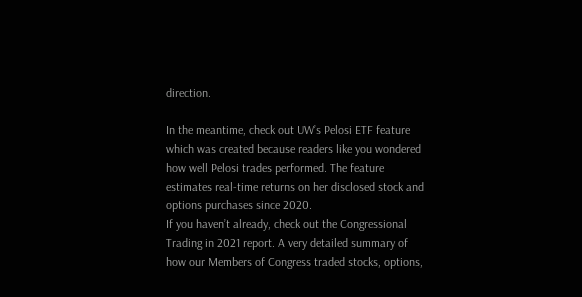direction.

In the meantime, check out UW’s Pelosi ETF feature which was created because readers like you wondered how well Pelosi trades performed. The feature estimates real-time returns on her disclosed stock and options purchases since 2020.
If you haven’t already, check out the Congressional Trading in 2021 report. A very detailed summary of how our Members of Congress traded stocks, options,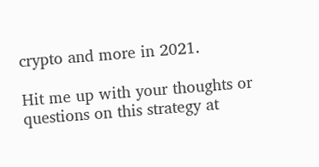crypto and more in 2021.

Hit me up with your thoughts or questions on this strategy at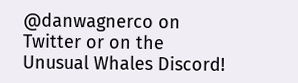@danwagnerco on Twitter or on the Unusual Whales Discord!